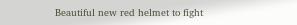Beautiful new red helmet to fight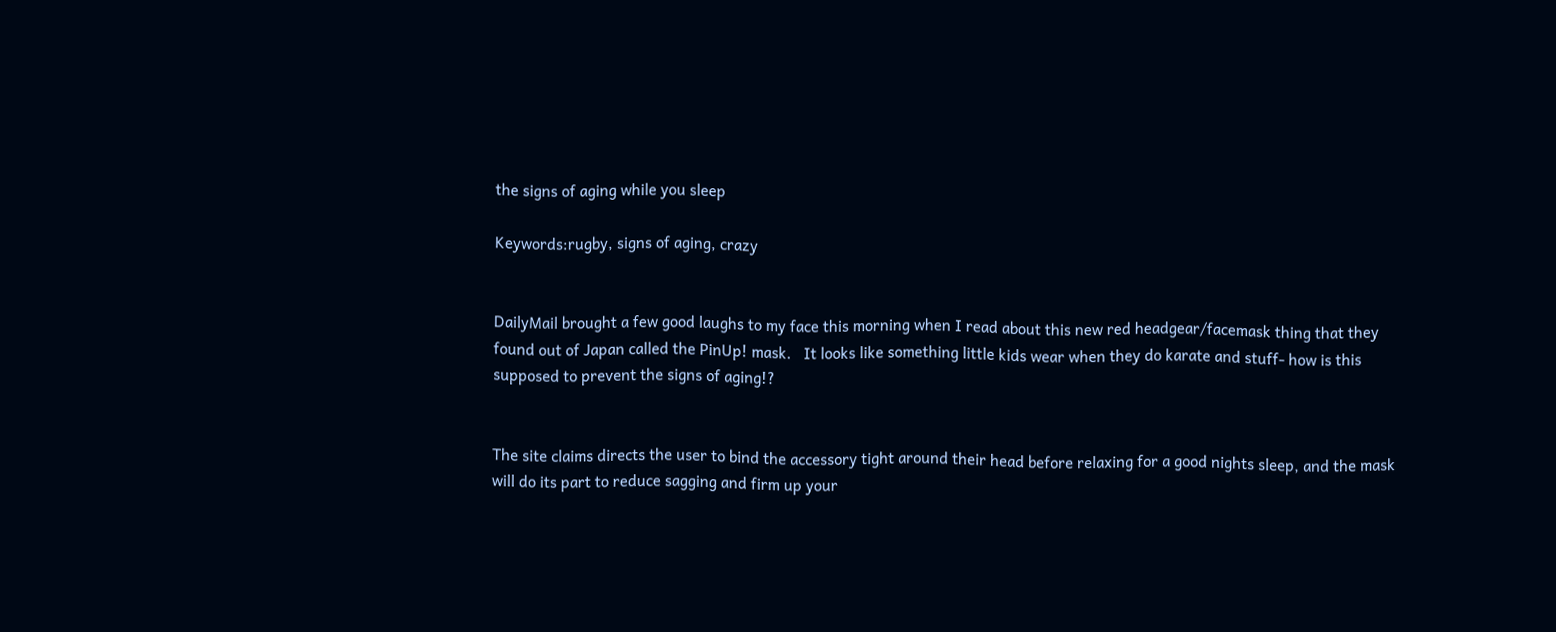the signs of aging while you sleep

Keywords:rugby, signs of aging, crazy


DailyMail brought a few good laughs to my face this morning when I read about this new red headgear/facemask thing that they found out of Japan called the PinUp! mask.   It looks like something little kids wear when they do karate and stuff- how is this supposed to prevent the signs of aging!?


The site claims directs the user to bind the accessory tight around their head before relaxing for a good nights sleep, and the mask will do its part to reduce sagging and firm up your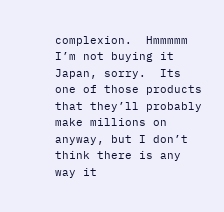complexion.  Hmmmmm I’m not buying it Japan, sorry.  Its one of those products that they’ll probably make millions on anyway, but I don’t think there is any way it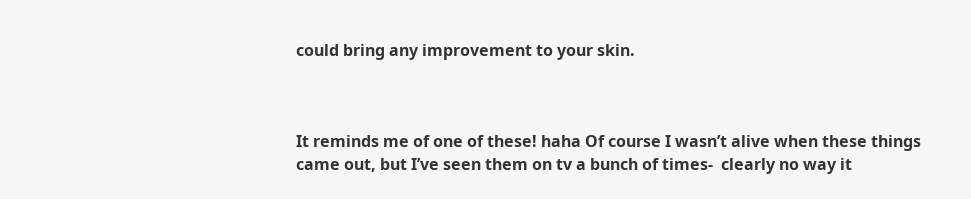could bring any improvement to your skin.



It reminds me of one of these! haha Of course I wasn’t alive when these things came out, but I’ve seen them on tv a bunch of times-  clearly no way it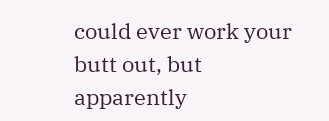could ever work your butt out, but apparently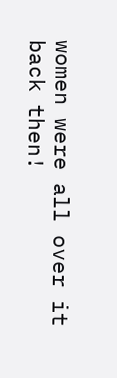women were all over it back then!